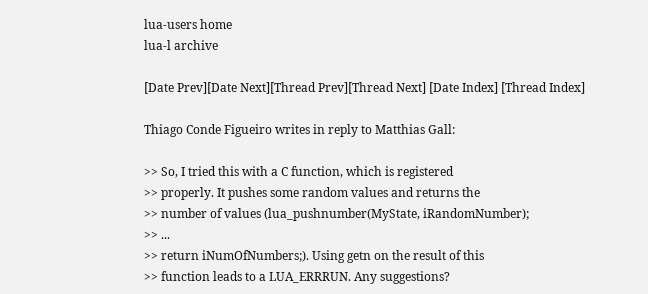lua-users home
lua-l archive

[Date Prev][Date Next][Thread Prev][Thread Next] [Date Index] [Thread Index]

Thiago Conde Figueiro writes in reply to Matthias Gall:

>> So, I tried this with a C function, which is registered
>> properly. It pushes some random values and returns the
>> number of values (lua_pushnumber(MyState, iRandomNumber);
>> ...
>> return iNumOfNumbers;). Using getn on the result of this
>> function leads to a LUA_ERRRUN. Any suggestions?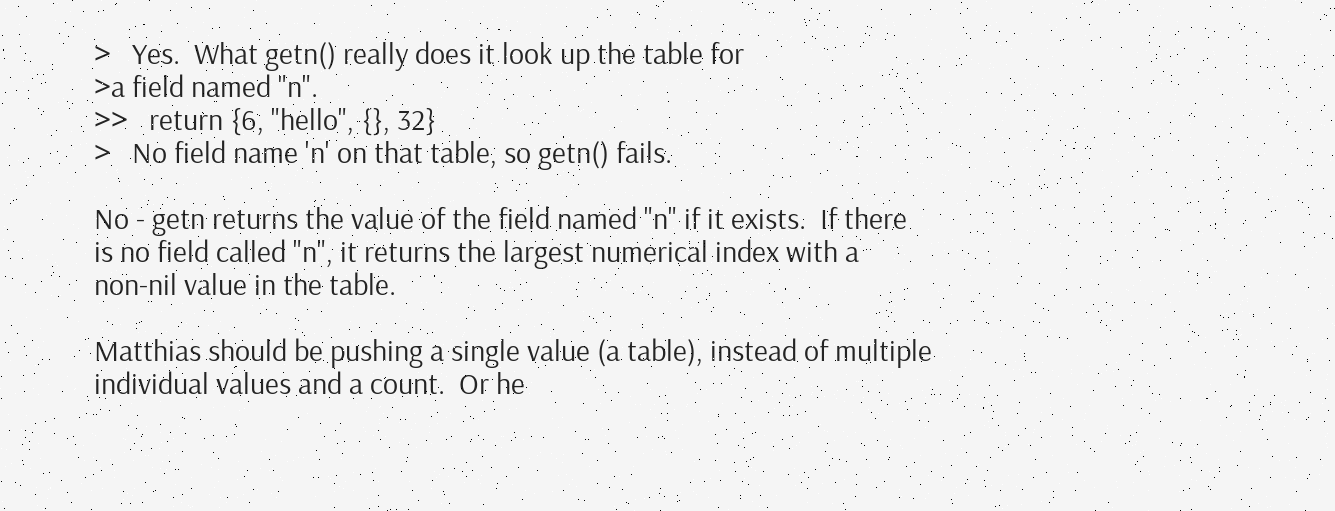>   Yes.  What getn() really does it look up the table for
>a field named "n".
>>   return {6, "hello", {}, 32}
>   No field name 'n' on that table, so getn() fails.

No - getn returns the value of the field named "n" if it exists.  If there
is no field called "n", it returns the largest numerical index with a
non-nil value in the table.

Matthias should be pushing a single value (a table), instead of multiple
individual values and a count.  Or he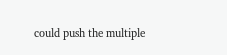could push the multiple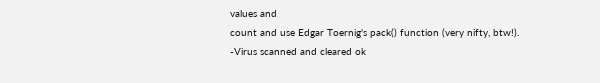values and
count and use Edgar Toernig's pack() function (very nifty, btw!).
-Virus scanned and cleared ok